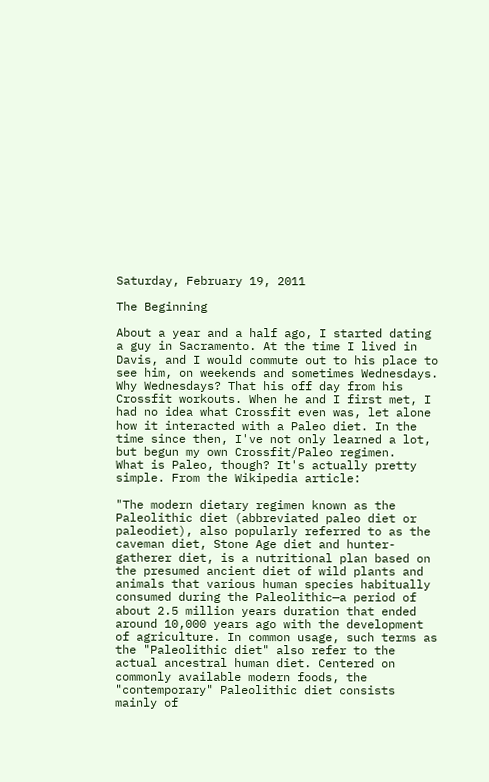Saturday, February 19, 2011

The Beginning

About a year and a half ago, I started dating a guy in Sacramento. At the time I lived in Davis, and I would commute out to his place to see him, on weekends and sometimes Wednesdays. Why Wednesdays? That his off day from his Crossfit workouts. When he and I first met, I had no idea what Crossfit even was, let alone how it interacted with a Paleo diet. In the time since then, I've not only learned a lot, but begun my own Crossfit/Paleo regimen.
What is Paleo, though? It's actually pretty simple. From the Wikipedia article:

"The modern dietary regimen known as the Paleolithic diet (abbreviated paleo diet or paleodiet), also popularly referred to as the caveman diet, Stone Age diet and hunter-gatherer diet, is a nutritional plan based on the presumed ancient diet of wild plants and animals that various human species habitually consumed during the Paleolithic—a period of about 2.5 million years duration that ended around 10,000 years ago with the development of agriculture. In common usage, such terms as the "Paleolithic diet" also refer to the actual ancestral human diet. Centered on commonly available modern foods, the "contemporary" Paleolithic diet consists mainly of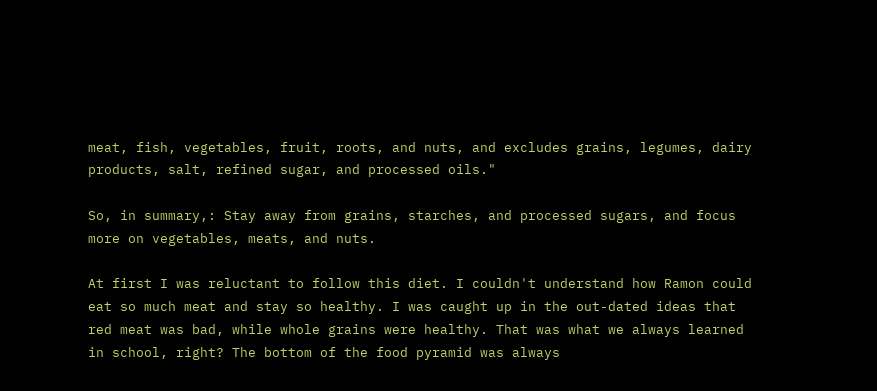meat, fish, vegetables, fruit, roots, and nuts, and excludes grains, legumes, dairy products, salt, refined sugar, and processed oils."

So, in summary,: Stay away from grains, starches, and processed sugars, and focus more on vegetables, meats, and nuts.

At first I was reluctant to follow this diet. I couldn't understand how Ramon could eat so much meat and stay so healthy. I was caught up in the out-dated ideas that red meat was bad, while whole grains were healthy. That was what we always learned in school, right? The bottom of the food pyramid was always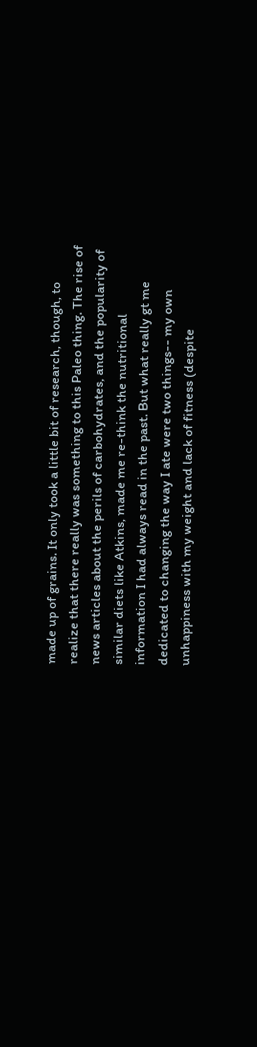made up of grains. It only took a little bit of research, though, to realize that there really was something to this Paleo thing. The rise of news articles about the perils of carbohydrates, and the popularity of similar diets like Atkins, made me re-think the nutritional information I had always read in the past. But what really gt me dedicated to changing the way I ate were two things-- my own unhappiness with my weight and lack of fitness (despite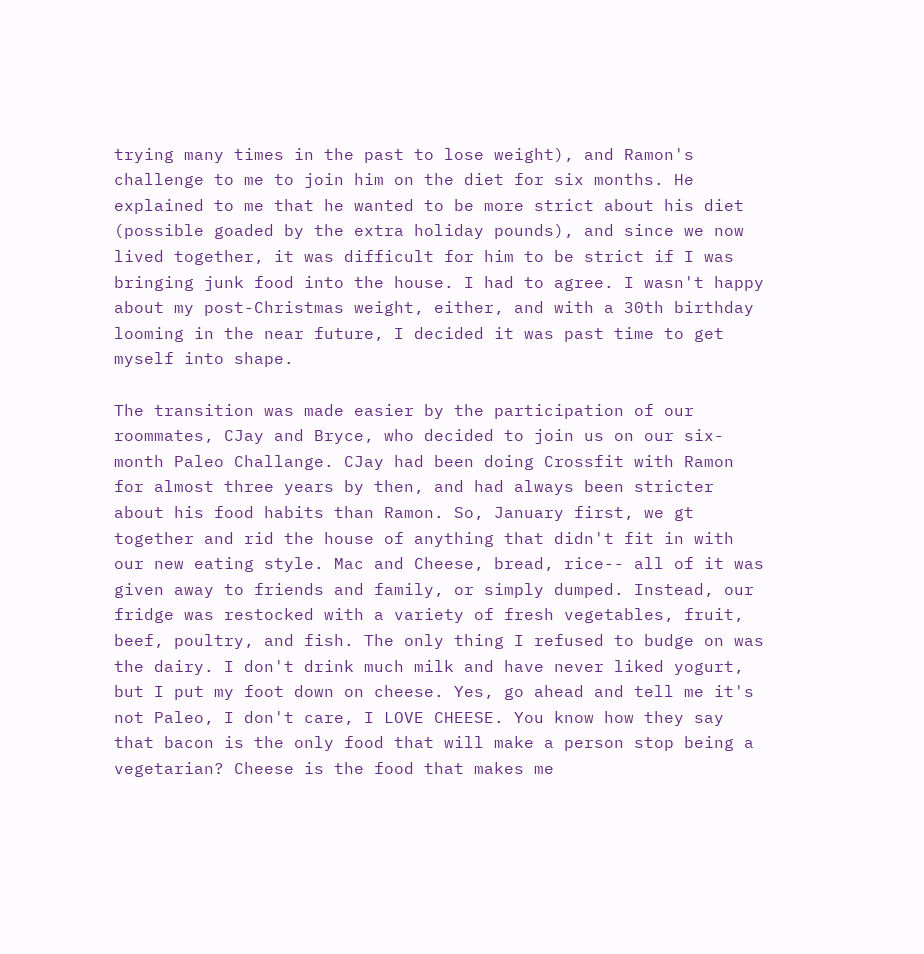trying many times in the past to lose weight), and Ramon's challenge to me to join him on the diet for six months. He explained to me that he wanted to be more strict about his diet (possible goaded by the extra holiday pounds), and since we now lived together, it was difficult for him to be strict if I was bringing junk food into the house. I had to agree. I wasn't happy about my post-Christmas weight, either, and with a 30th birthday looming in the near future, I decided it was past time to get myself into shape.

The transition was made easier by the participation of our roommates, CJay and Bryce, who decided to join us on our six-month Paleo Challange. CJay had been doing Crossfit with Ramon for almost three years by then, and had always been stricter about his food habits than Ramon. So, January first, we gt together and rid the house of anything that didn't fit in with our new eating style. Mac and Cheese, bread, rice-- all of it was given away to friends and family, or simply dumped. Instead, our fridge was restocked with a variety of fresh vegetables, fruit, beef, poultry, and fish. The only thing I refused to budge on was the dairy. I don't drink much milk and have never liked yogurt, but I put my foot down on cheese. Yes, go ahead and tell me it's not Paleo, I don't care, I LOVE CHEESE. You know how they say that bacon is the only food that will make a person stop being a vegetarian? Cheese is the food that makes me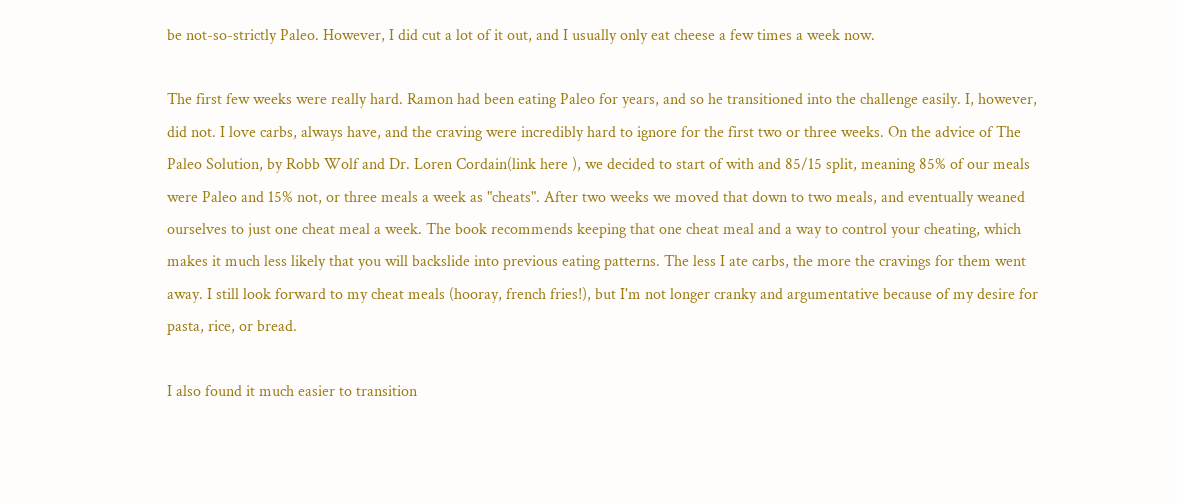be not-so-strictly Paleo. However, I did cut a lot of it out, and I usually only eat cheese a few times a week now.

The first few weeks were really hard. Ramon had been eating Paleo for years, and so he transitioned into the challenge easily. I, however, did not. I love carbs, always have, and the craving were incredibly hard to ignore for the first two or three weeks. On the advice of The Paleo Solution, by Robb Wolf and Dr. Loren Cordain(link here ), we decided to start of with and 85/15 split, meaning 85% of our meals were Paleo and 15% not, or three meals a week as "cheats". After two weeks we moved that down to two meals, and eventually weaned ourselves to just one cheat meal a week. The book recommends keeping that one cheat meal and a way to control your cheating, which makes it much less likely that you will backslide into previous eating patterns. The less I ate carbs, the more the cravings for them went away. I still look forward to my cheat meals (hooray, french fries!), but I'm not longer cranky and argumentative because of my desire for pasta, rice, or bread.

I also found it much easier to transition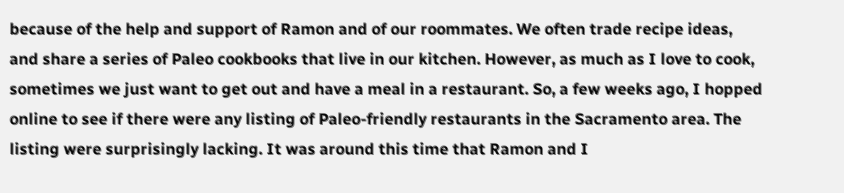because of the help and support of Ramon and of our roommates. We often trade recipe ideas, and share a series of Paleo cookbooks that live in our kitchen. However, as much as I love to cook, sometimes we just want to get out and have a meal in a restaurant. So, a few weeks ago, I hopped online to see if there were any listing of Paleo-friendly restaurants in the Sacramento area. The listing were surprisingly lacking. It was around this time that Ramon and I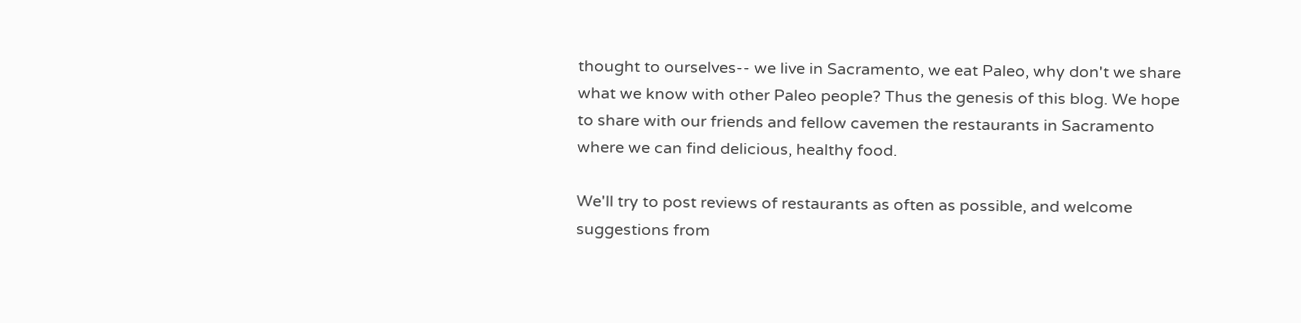thought to ourselves-- we live in Sacramento, we eat Paleo, why don't we share what we know with other Paleo people? Thus the genesis of this blog. We hope to share with our friends and fellow cavemen the restaurants in Sacramento where we can find delicious, healthy food.

We'll try to post reviews of restaurants as often as possible, and welcome suggestions from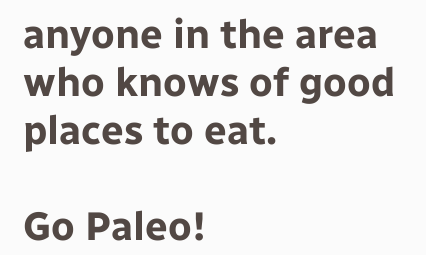anyone in the area who knows of good places to eat.

Go Paleo!